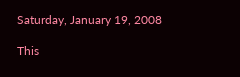Saturday, January 19, 2008

This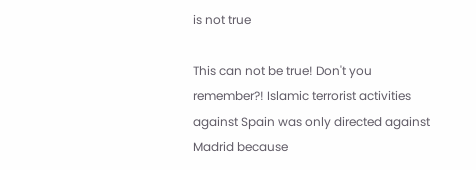is not true

This can not be true! Don't you remember?! Islamic terrorist activities against Spain was only directed against Madrid because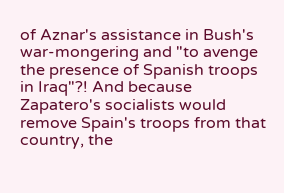of Aznar's assistance in Bush's war-mongering and "to avenge the presence of Spanish troops in Iraq"?! And because Zapatero's socialists would remove Spain's troops from that country, the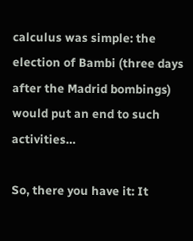calculus was simple: the election of Bambi (three days after the Madrid bombings) would put an end to such activities…

So, there you have it: It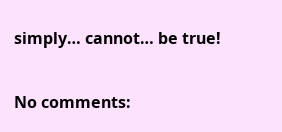simply… cannot… be true!

No comments: